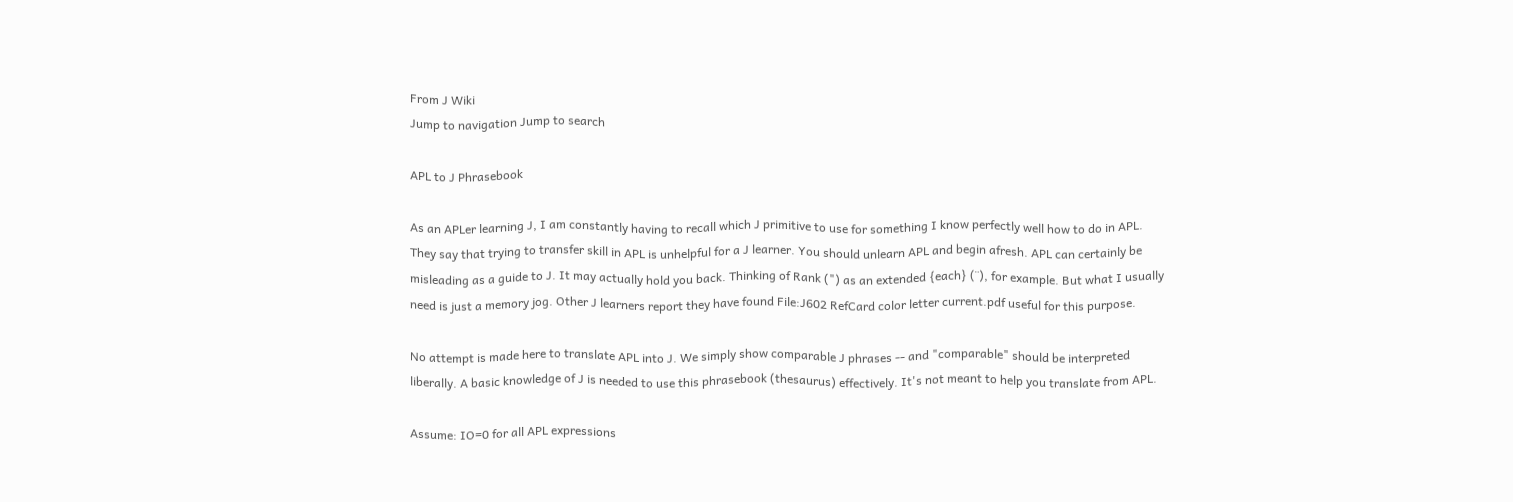From J Wiki
Jump to navigation Jump to search

APL to J Phrasebook

As an APLer learning J, I am constantly having to recall which J primitive to use for something I know perfectly well how to do in APL. They say that trying to transfer skill in APL is unhelpful for a J learner. You should unlearn APL and begin afresh. APL can certainly be misleading as a guide to J. It may actually hold you back. Thinking of Rank (") as an extended {each} (¨), for example. But what I usually need is just a memory jog. Other J learners report they have found File:J602 RefCard color letter current.pdf useful for this purpose.

No attempt is made here to translate APL into J. We simply show comparable J phrases -- and "comparable" should be interpreted liberally. A basic knowledge of J is needed to use this phrasebook (thesaurus) effectively. It's not meant to help you translate from APL.

Assume: IO=0 for all APL expressions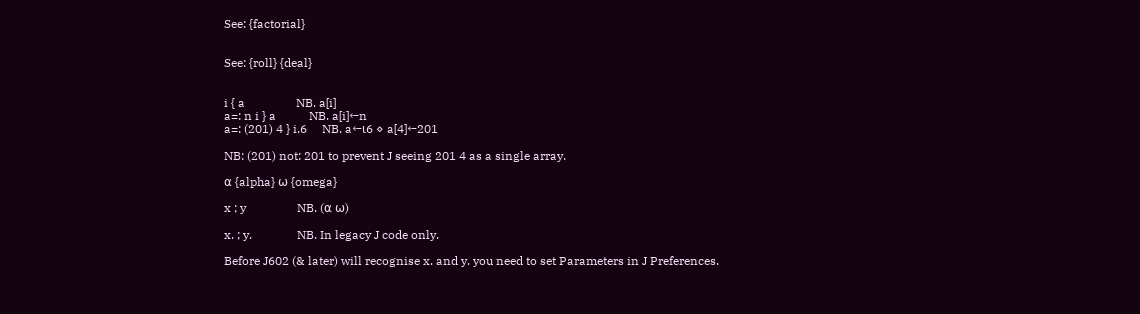See: {factorial}


See: {roll} {deal}


i { a                 NB. a[i]
a=: n i } a           NB. a[i]←n
a=: (201) 4 } i.6     NB. a←⍳6 ⋄ a[4]←201

NB: (201) not: 201 to prevent J seeing 201 4 as a single array.

⍺ {alpha} ⍵ {omega}

x ; y                 NB. (⍺ ⍵)

x. ; y.               NB. In legacy J code only.

Before J602 (& later) will recognise x. and y. you need to set Parameters in J Preferences.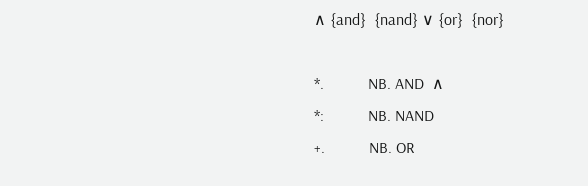∧ {and}  {nand} ∨ {or}  {nor}

*.           NB. AND  ∧
*:           NB. NAND
+.           NB. OR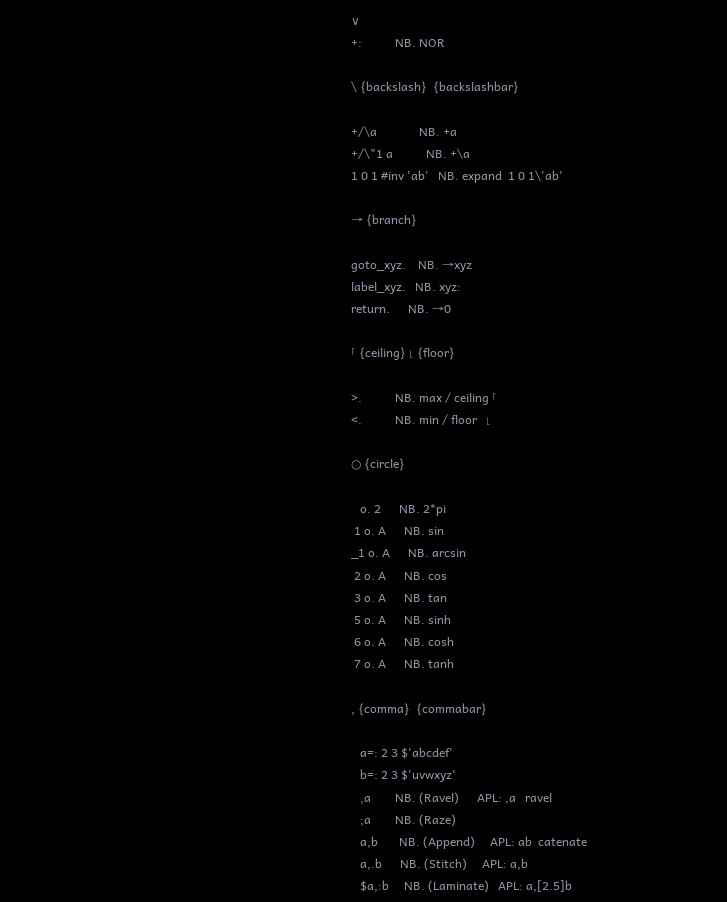∨
+:           NB. NOR

\ {backslash}  {backslashbar}

+/\a              NB. +a
+/\"1 a           NB. +\a
1 0 1 #inv 'ab'   NB. expand  1 0 1\'ab'

→ {branch}

goto_xyz.    NB. →xyz
label_xyz.   NB. xyz:
return.      NB. →0

⌈ {ceiling} ⌊ {floor}

>.           NB. max / ceiling ⌈
<.           NB. min / floor   ⌊

○ {circle}

   o. 2      NB. 2*pi
 1 o. A      NB. sin
_1 o. A      NB. arcsin
 2 o. A      NB. cos
 3 o. A      NB. tan
 5 o. A      NB. sinh
 6 o. A      NB. cosh
 7 o. A      NB. tanh

, {comma}  {commabar}

   a=: 2 3 $'abcdef'
   b=: 2 3 $'uvwxyz'
   ,a        NB. (Ravel)      APL: ,a   ravel
   ;a        NB. (Raze)
   a,b       NB. (Append)     APL: ab  catenate
   a,.b      NB. (Stitch)     APL: a,b
   $a,:b     NB. (Laminate)   APL: a,[2.5]b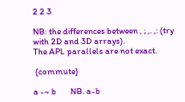2 2 3

NB: the differences between , ; ,. ,: (try with 2D and 3D arrays).
The APL parallels are not exact.

 {commute}

a -~ b       NB. a-b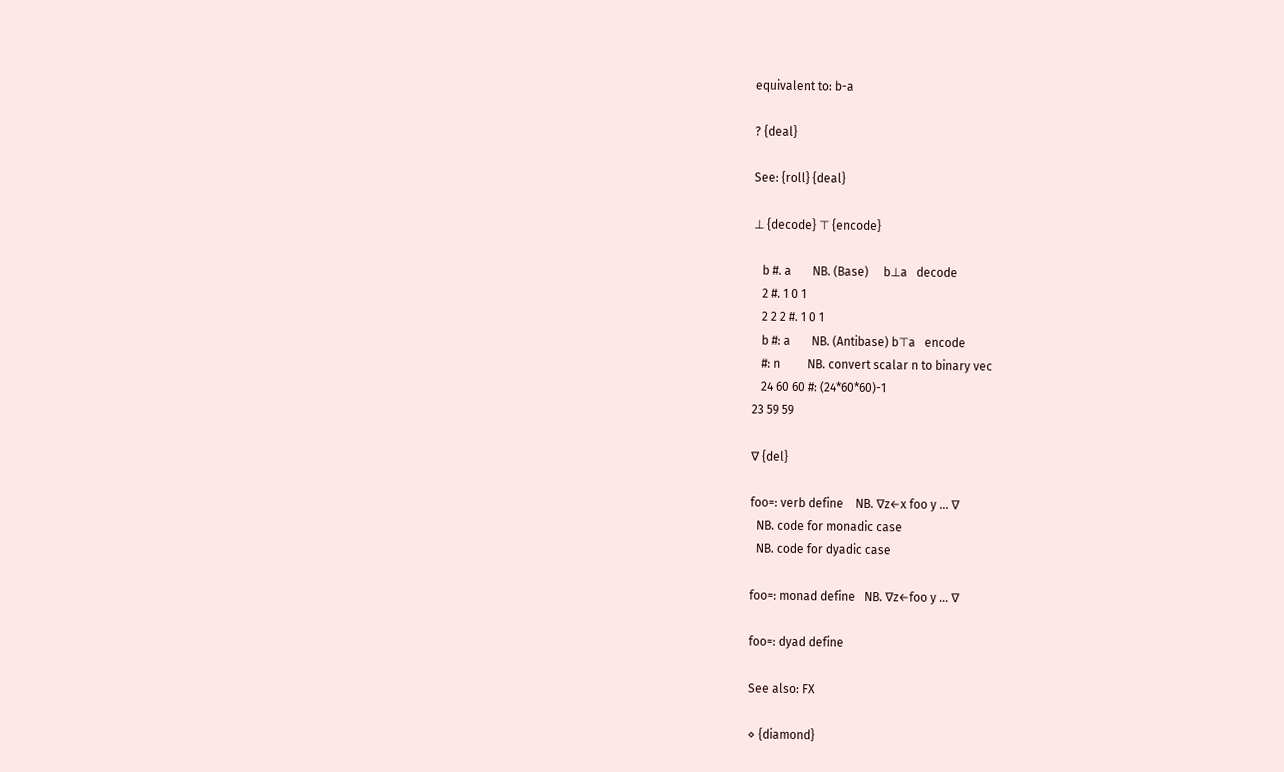equivalent to: b-a

? {deal}

See: {roll} {deal}

⊥ {decode} ⊤ {encode}

   b #. a       NB. (Base)     b⊥a   decode
   2 #. 1 0 1
   2 2 2 #. 1 0 1
   b #: a       NB. (Antibase) b⊤a   encode
   #: n         NB. convert scalar n to binary vec
   24 60 60 #: (24*60*60)-1
23 59 59

∇ {del}

foo=: verb define    NB. ∇z←x foo y ... ∇
  NB. code for monadic case
  NB. code for dyadic case

foo=: monad define   NB. ∇z←foo y ... ∇

foo=: dyad define

See also: FX

⋄ {diamond}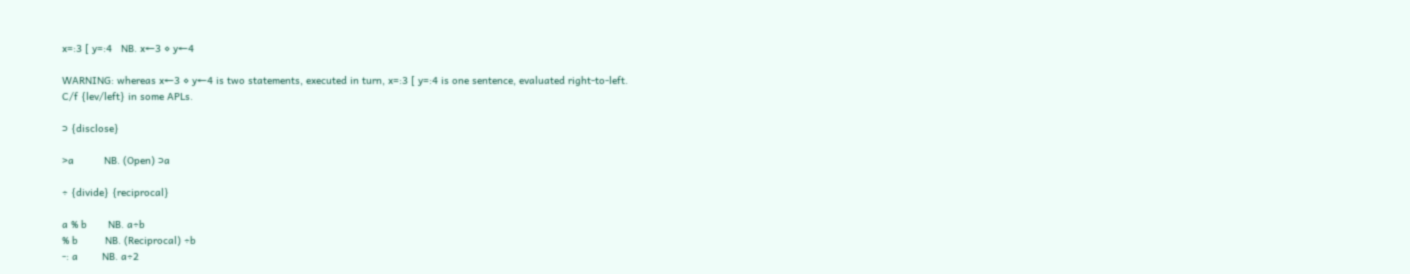x=:3 [ y=:4   NB. x←3 ⋄ y←4

WARNING: whereas x←3 ⋄ y←4 is two statements, executed in turn, x=:3 [ y=:4 is one sentence, evaluated right-to-left.
C/f {lev/left} in some APLs.

⊃ {disclose}

>a          NB. (Open) ⊃a

÷ {divide} {reciprocal}

a % b       NB. a÷b
% b         NB. (Reciprocal) ÷b
-: a        NB. a÷2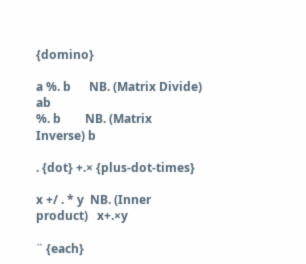{domino}

a %. b      NB. (Matrix Divide) ab
%. b        NB. (Matrix Inverse) b

. {dot} +.× {plus-dot-times}

x +/ . * y  NB. (Inner product)   x+.×y

¨ {each}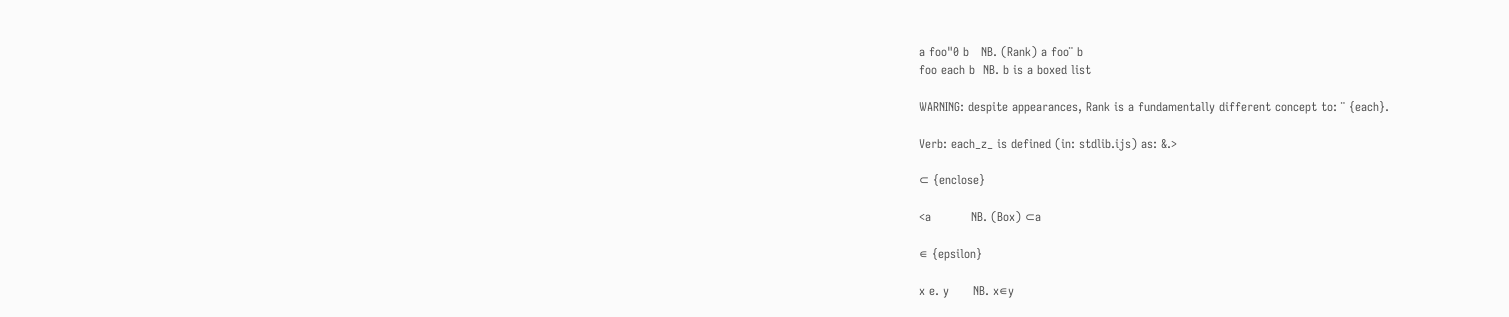a foo"0 b   NB. (Rank) a foo¨ b
foo each b  NB. b is a boxed list

WARNING: despite appearances, Rank is a fundamentally different concept to: ¨ {each}.

Verb: each_z_ is defined (in: stdlib.ijs) as: &.>

⊂ {enclose}

<a          NB. (Box) ⊂a

∊ {epsilon}

x e. y      NB. x∊y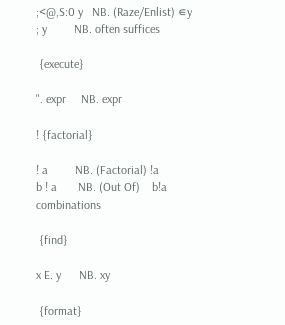;<@,S:0 y   NB. (Raze/Enlist) ∊y
; y         NB. often suffices

 {execute}

". expr     NB. expr

! {factorial}

! a         NB. (Factorial) !a
b ! a       NB. (Out Of)    b!a  combinations

 {find}

x E. y      NB. xy

 {format}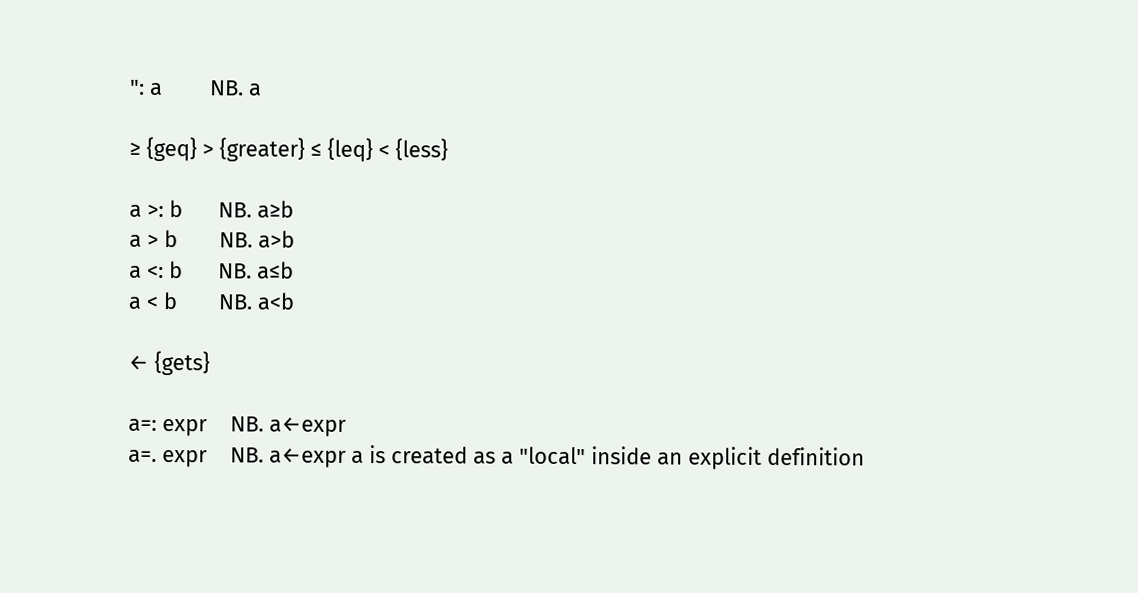": a        NB. a

≥ {geq} > {greater} ≤ {leq} < {less}

a >: b      NB. a≥b
a > b       NB. a>b
a <: b      NB. a≤b
a < b       NB. a<b

← {gets}

a=: expr    NB. a←expr
a=. expr    NB. a←expr a is created as a "local" inside an explicit definition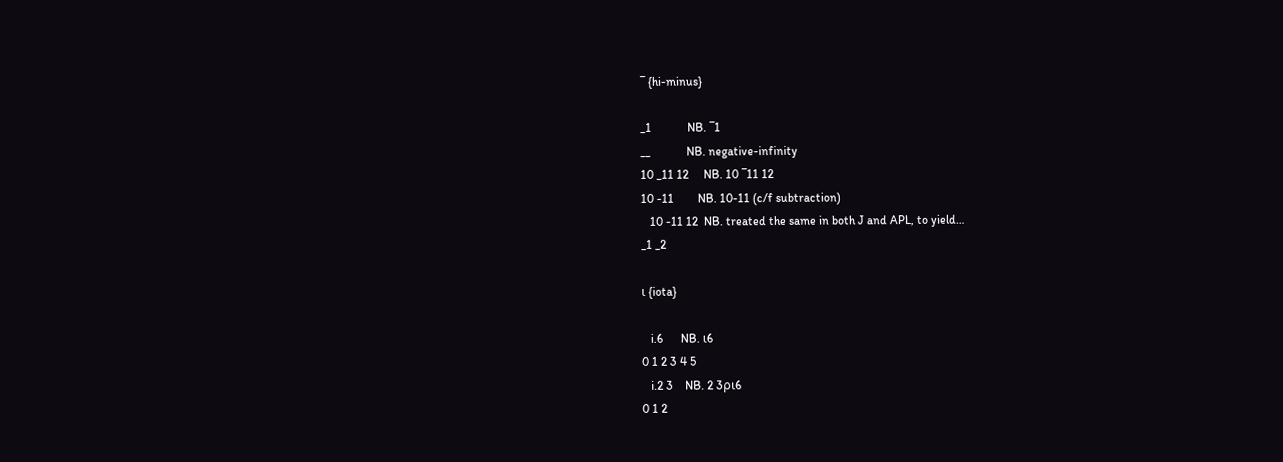¯ {hi-minus}

_1            NB. ¯1
__            NB. negative-infinity
10 _11 12     NB. 10 ¯11 12
10 -11        NB. 10-11 (c/f subtraction)
   10 -11 12  NB. treated the same in both J and APL, to yield…
_1 _2

⍳ {iota}

   i.6      NB. ⍳6
0 1 2 3 4 5
   i.2 3    NB. 2 3⍴⍳6
0 1 2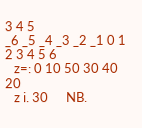3 4 5
_6 _5 _4 _3 _2 _1 0 1 2 3 4 5 6
   z=: 0 10 50 30 40 20
   z i. 30      NB.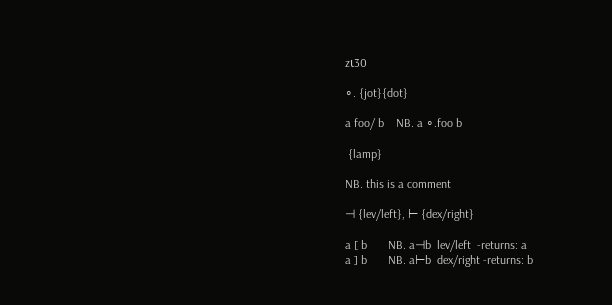z⍳30

∘. {jot}{dot}

a foo/ b    NB. a ∘.foo b

 {lamp}

NB. this is a comment

⊣ {lev/left}, ⊢ {dex/right}

a [ b       NB. a⊣b  lev/left  -returns: a
a ] b       NB. a⊢b  dex/right -returns: b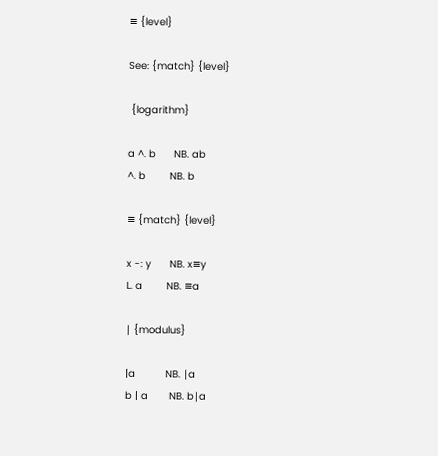≡ {level}

See: {match} {level}

 {logarithm}

a ^. b      NB. ab
^. b        NB. b

≡ {match} {level}

x -: y      NB. x≡y
L. a        NB. ≡a

∣ {modulus}

|a          NB. ∣a
b | a       NB. b∣a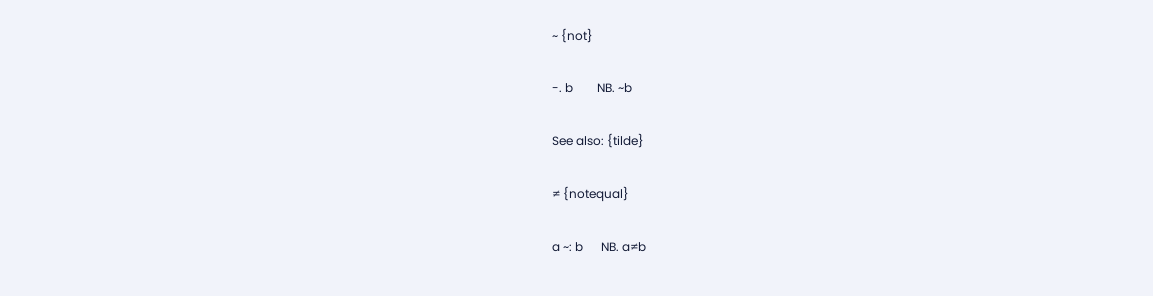~ {not}

-. b        NB. ~b

See also: {tilde}

≠ {notequal}

a ~: b      NB. a≠b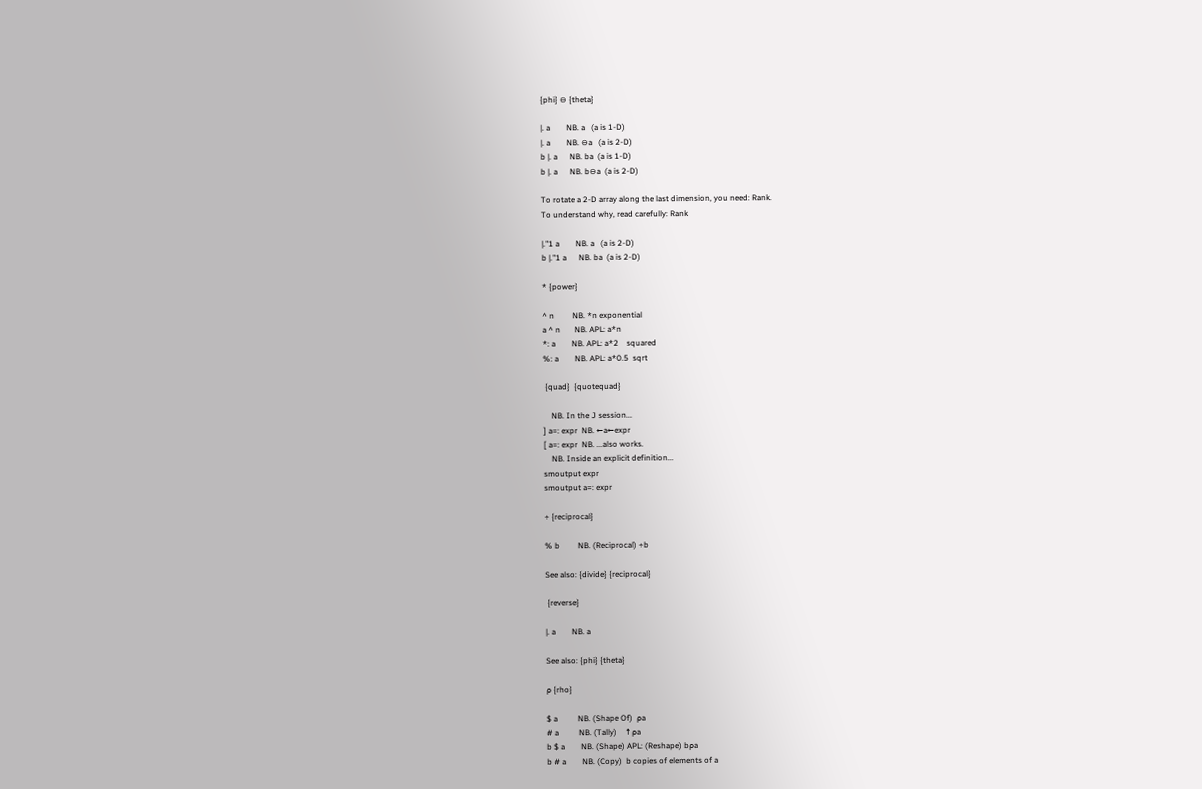{phi} ⊖ {theta}

|. a        NB. a   (a is 1-D)
|. a        NB. ⊖a   (a is 2-D)
b |. a      NB. ba  (a is 1-D)
b |. a      NB. b⊖a  (a is 2-D)

To rotate a 2-D array along the last dimension, you need: Rank.
To understand why, read carefully: Rank

|."1 a        NB. a   (a is 2-D)
b |."1 a      NB. ba  (a is 2-D)

* {power}

^ n         NB. *n exponential
a ^ n       NB. APL: a*n
*: a        NB. APL: a*2    squared
%: a        NB. APL: a*0.5  sqrt

 {quad}  {quotequad}

    NB. In the J session...
] a=: expr  NB. ←a←expr
[ a=: expr  NB. ...also works.
    NB. Inside an explicit definition...
smoutput expr
smoutput a=: expr

÷ {reciprocal}

% b         NB. (Reciprocal) ÷b

See also: {divide} {reciprocal}

 {reverse}

|. a        NB. a

See also: {phi} {theta}

⍴ {rho}

$ a          NB. (Shape Of)  ⍴a
# a          NB. (Tally)    ↑⍴a
b $ a        NB. (Shape) APL: (Reshape) b⍴a
b # a        NB. (Copy)  b copies of elements of a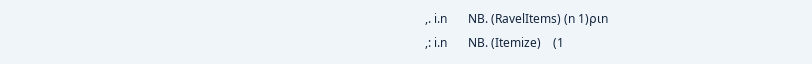,. i.n       NB. (RavelItems) (n 1)⍴⍳n
,: i.n       NB. (Itemize)    (1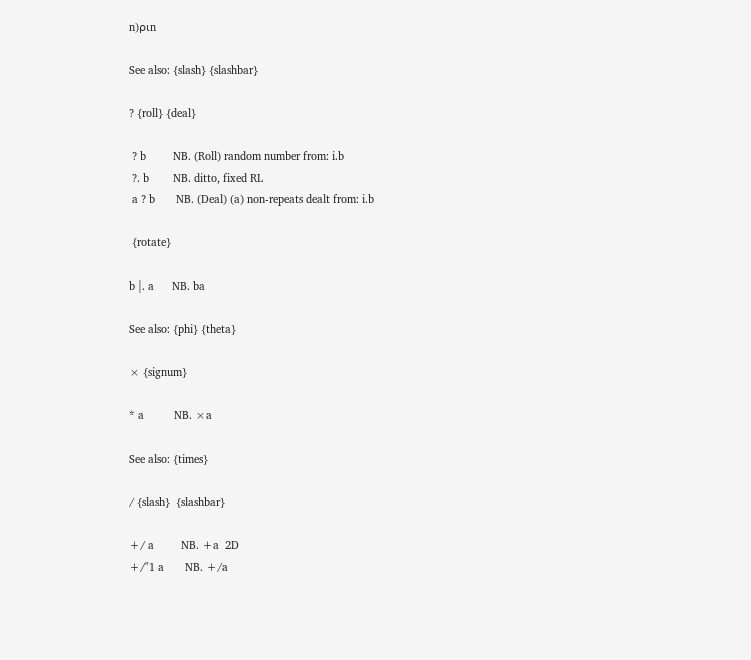n)⍴⍳n

See also: {slash} {slashbar}

? {roll} {deal}

 ? b         NB. (Roll) random number from: i.b
 ?. b        NB. ditto, fixed RL
 a ? b       NB. (Deal) (a) non-repeats dealt from: i.b

 {rotate}

b |. a      NB. ba

See also: {phi} {theta}

× {signum}

* a          NB. ×a

See also: {times}

/ {slash}  {slashbar}

+/ a         NB. +a  2D
+/"1 a       NB. +/a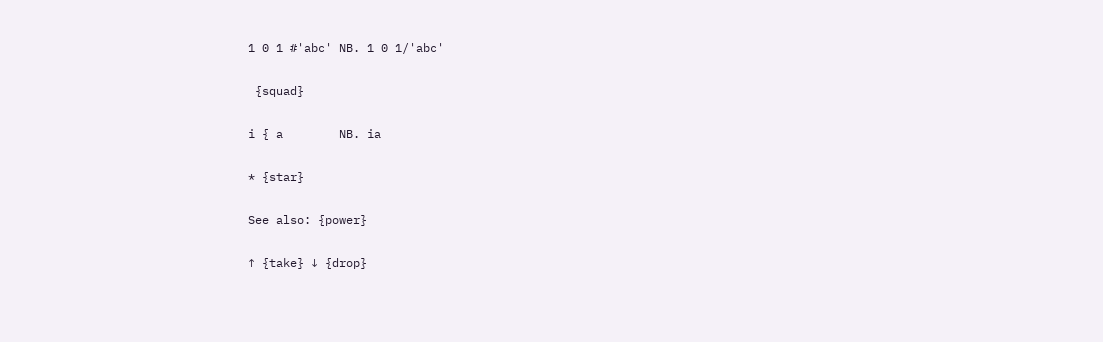1 0 1 #'abc' NB. 1 0 1/'abc'

 {squad}

i { a        NB. ia

* {star}

See also: {power}

↑ {take} ↓ {drop}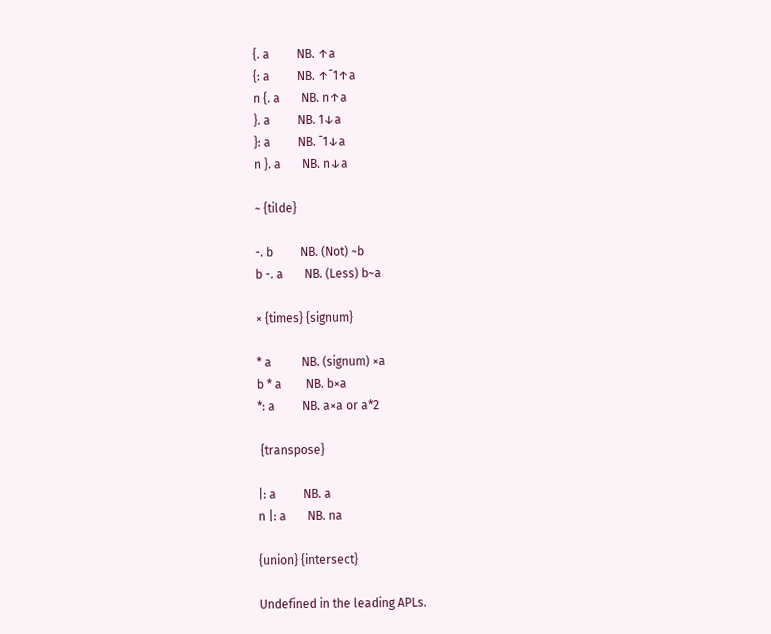{. a         NB. ↑a
{: a         NB. ↑¯1↑a
n {. a       NB. n↑a
}. a         NB. 1↓a
}: a         NB. ¯1↓a
n }. a       NB. n↓a

~ {tilde}

-. b         NB. (Not) ~b
b -. a       NB. (Less) b~a

× {times} {signum}

* a          NB. (signum) ×a
b * a        NB. b×a
*: a         NB. a×a or a*2

 {transpose}

|: a         NB. a
n |: a       NB. na

{union} {intersect}

Undefined in the leading APLs.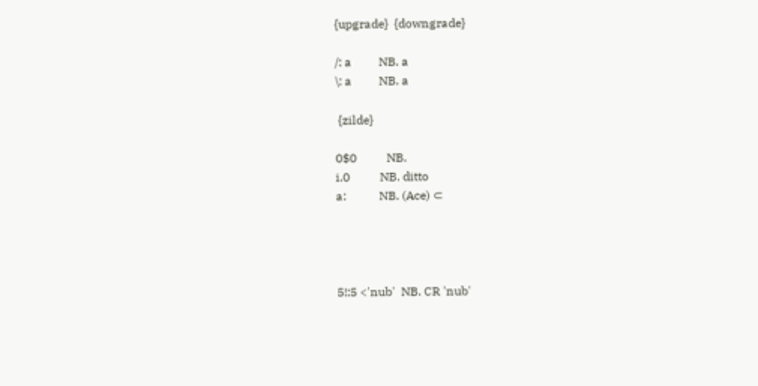{upgrade}  {downgrade}

/: a         NB. a
\: a         NB. a

 {zilde}

0$0          NB.
i.0          NB. ditto
a:           NB. (Ace) ⊂




5!:5 <'nub'  NB. CR 'nub'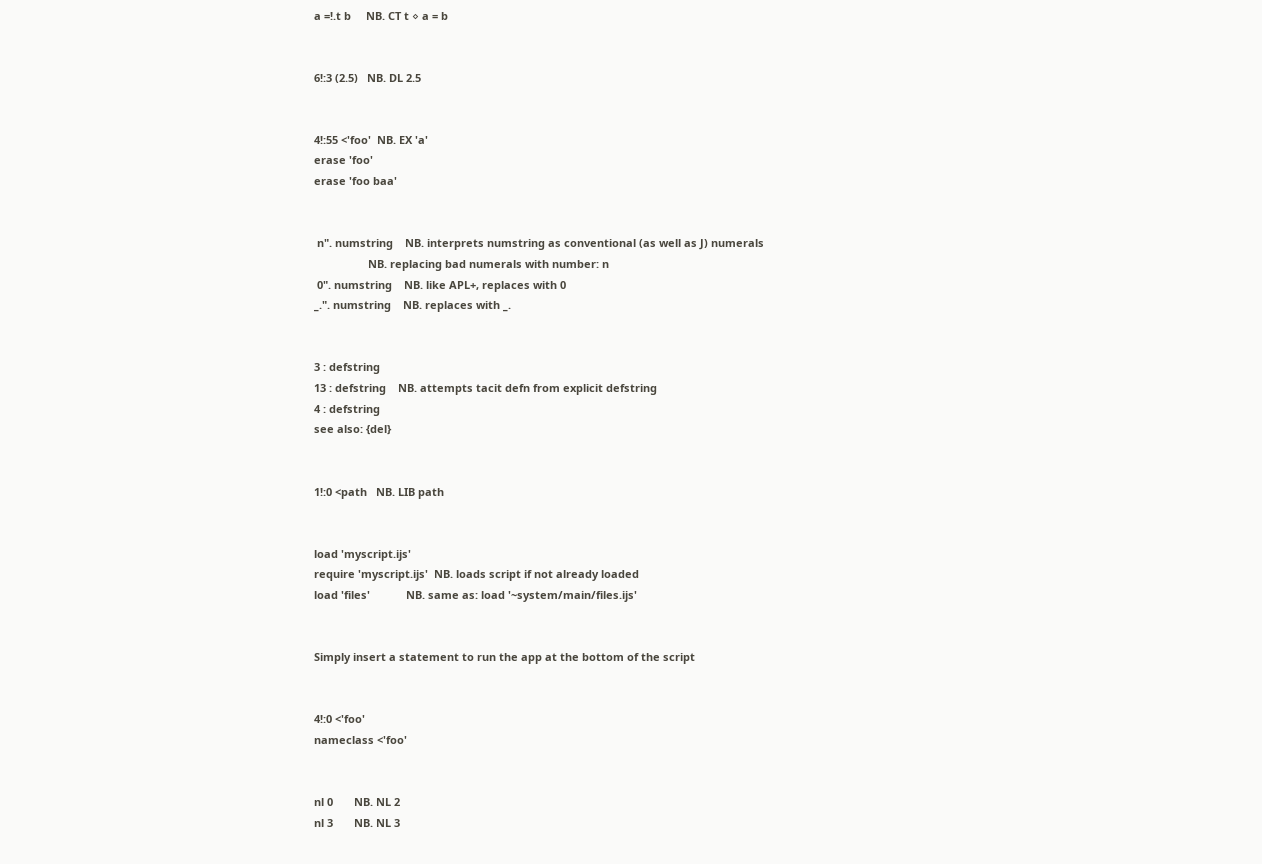a =!.t b     NB. CT t ⋄ a = b


6!:3 (2.5)   NB. DL 2.5


4!:55 <'foo'  NB. EX 'a'
erase 'foo'
erase 'foo baa'


 n". numstring    NB. interprets numstring as conventional (as well as J) numerals
                  NB. replacing bad numerals with number: n
 0". numstring    NB. like APL+, replaces with 0
_.". numstring    NB. replaces with _.


3 : defstring
13 : defstring    NB. attempts tacit defn from explicit defstring
4 : defstring
see also: {del}


1!:0 <path   NB. LIB path


load 'myscript.ijs'
require 'myscript.ijs'  NB. loads script if not already loaded
load 'files'            NB. same as: load '~system/main/files.ijs'


Simply insert a statement to run the app at the bottom of the script


4!:0 <'foo'
nameclass <'foo'


nl 0       NB. NL 2
nl 3       NB. NL 3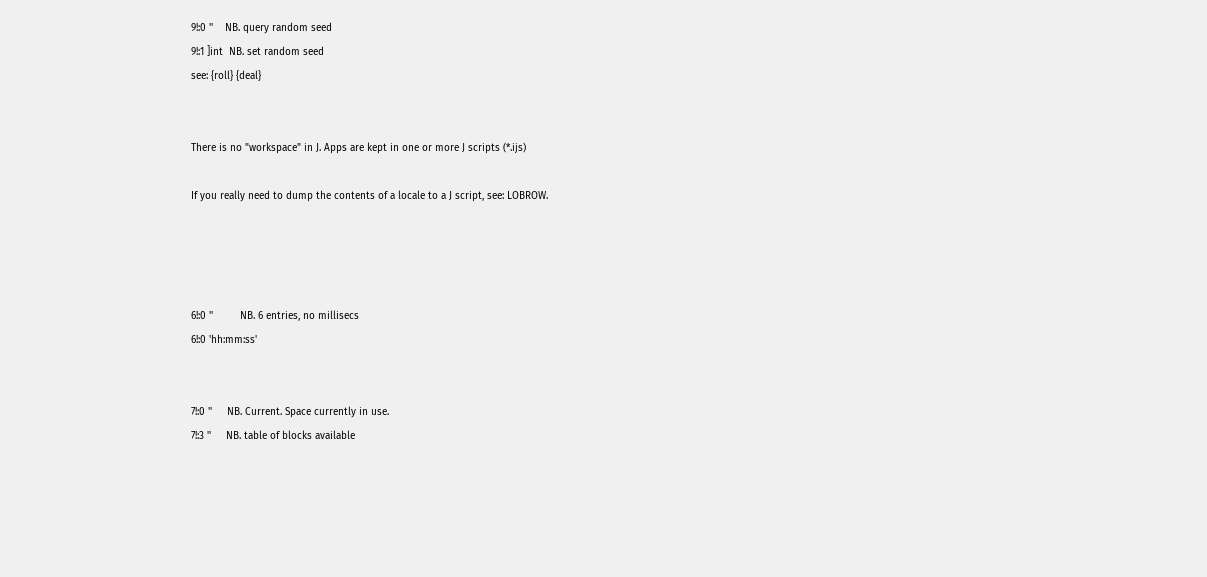9!:0 ''    NB. query random seed
9!:1 ]int  NB. set random seed
see: {roll} {deal}


There is no "workspace" in J. Apps are kept in one or more J scripts (*.ijs)

If you really need to dump the contents of a locale to a J script, see: LOBROW.




6!:0 ''         NB. 6 entries, no millisecs
6!:0 'hh:mm:ss'


7!:0 ''     NB. Current. Space currently in use.
7!:3 ''     NB. table of blocks available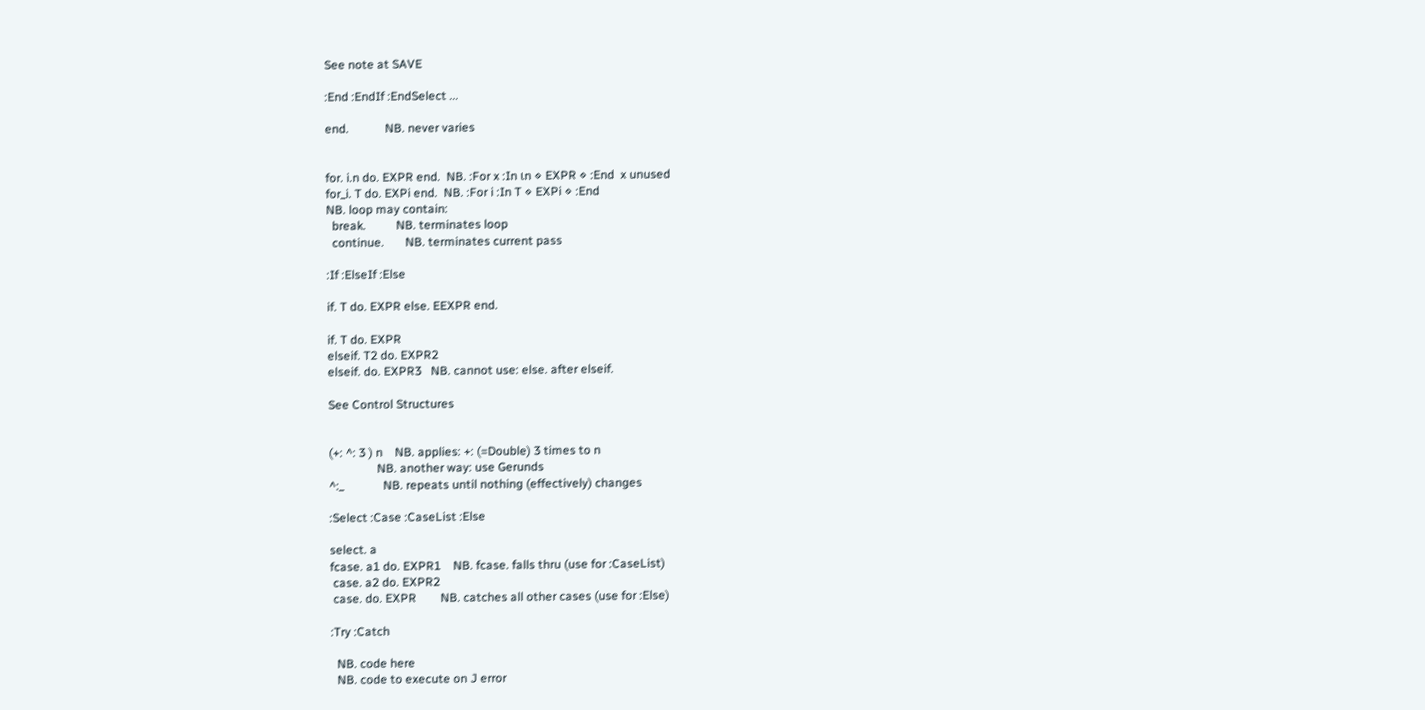See note at SAVE

:End :EndIf :EndSelect ...

end.            NB. never varies


for. i.n do. EXPR end.  NB. :For x :In ⍳n ⋄ EXPR ⋄ :End  x unused
for_i. T do. EXPi end.  NB. :For i :In T ⋄ EXPi ⋄ :End
NB. loop may contain:
  break.          NB. terminates loop
  continue.       NB. terminates current pass

:If :ElseIf :Else

if. T do. EXPR else. EEXPR end.

if. T do. EXPR
elseif. T2 do. EXPR2
elseif. do. EXPR3   NB. cannot use: else. after elseif.

See Control Structures


(+: ^: 3 ) n    NB. applies: +: (=Double) 3 times to n
                NB. another way: use Gerunds
^:_             NB. repeats until nothing (effectively) changes

:Select :Case :CaseList :Else

select. a
fcase. a1 do. EXPR1    NB. fcase. falls thru (use for :CaseList)
 case. a2 do. EXPR2
 case. do. EXPR        NB. catches all other cases (use for :Else)

:Try :Catch

  NB. code here
  NB. code to execute on J error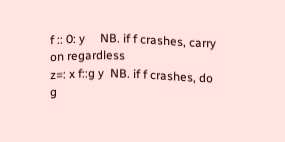f :: 0: y     NB. if f crashes, carry on regardless
z=: x f::g y  NB. if f crashes, do g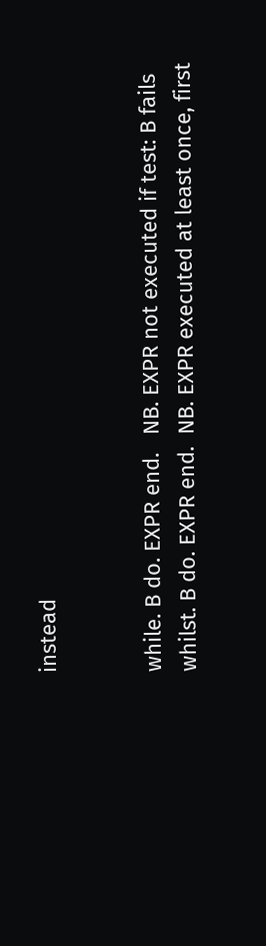instead


while. B do. EXPR end.   NB. EXPR not executed if test: B fails
whilst. B do. EXPR end.  NB. EXPR executed at least once, first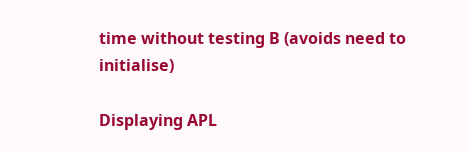time without testing B (avoids need to initialise)

Displaying APL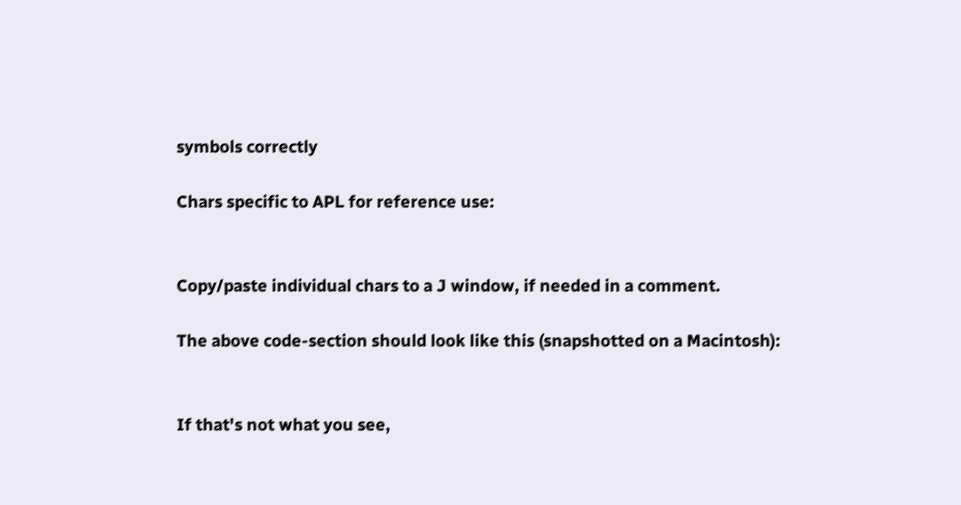symbols correctly

Chars specific to APL for reference use:


Copy/paste individual chars to a J window, if needed in a comment.

The above code-section should look like this (snapshotted on a Macintosh):


If that's not what you see,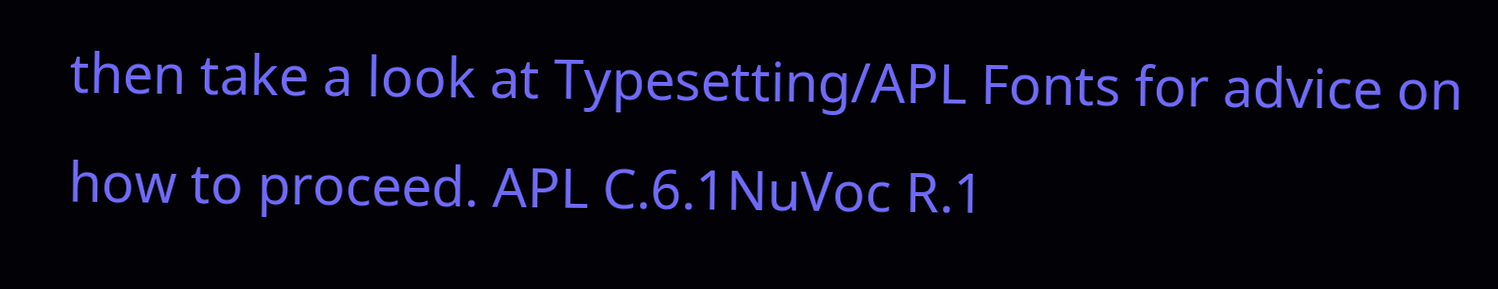then take a look at Typesetting/APL Fonts for advice on how to proceed. APL C.6.1NuVoc R.1